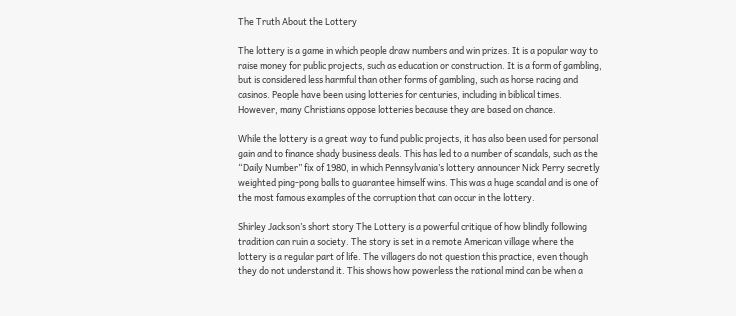The Truth About the Lottery

The lottery is a game in which people draw numbers and win prizes. It is a popular way to raise money for public projects, such as education or construction. It is a form of gambling, but is considered less harmful than other forms of gambling, such as horse racing and casinos. People have been using lotteries for centuries, including in biblical times. However, many Christians oppose lotteries because they are based on chance.

While the lottery is a great way to fund public projects, it has also been used for personal gain and to finance shady business deals. This has led to a number of scandals, such as the “Daily Number” fix of 1980, in which Pennsylvania’s lottery announcer Nick Perry secretly weighted ping-pong balls to guarantee himself wins. This was a huge scandal and is one of the most famous examples of the corruption that can occur in the lottery.

Shirley Jackson’s short story The Lottery is a powerful critique of how blindly following tradition can ruin a society. The story is set in a remote American village where the lottery is a regular part of life. The villagers do not question this practice, even though they do not understand it. This shows how powerless the rational mind can be when a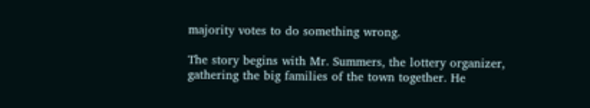majority votes to do something wrong.

The story begins with Mr. Summers, the lottery organizer, gathering the big families of the town together. He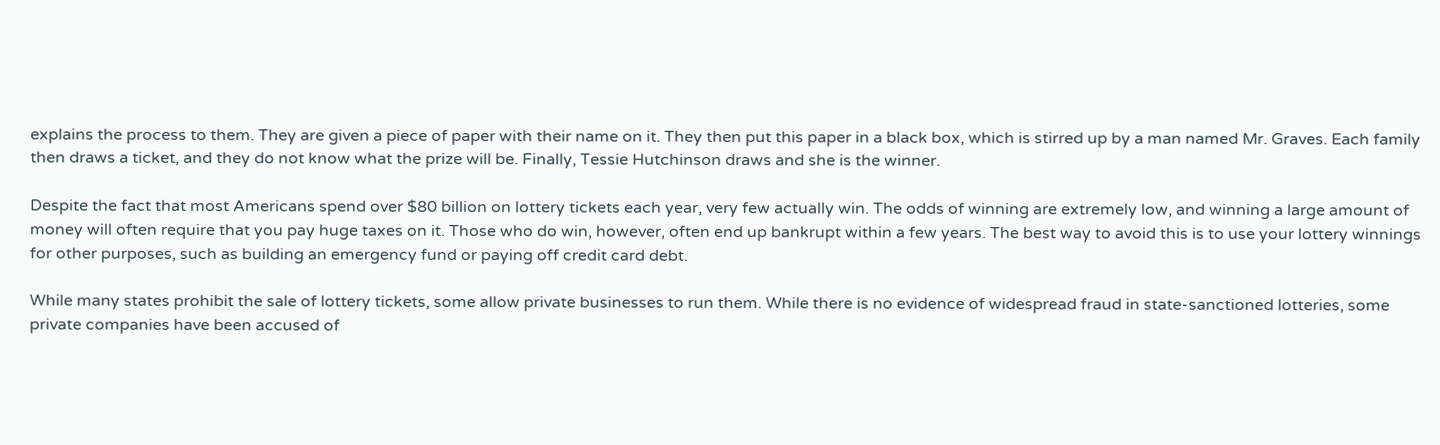explains the process to them. They are given a piece of paper with their name on it. They then put this paper in a black box, which is stirred up by a man named Mr. Graves. Each family then draws a ticket, and they do not know what the prize will be. Finally, Tessie Hutchinson draws and she is the winner.

Despite the fact that most Americans spend over $80 billion on lottery tickets each year, very few actually win. The odds of winning are extremely low, and winning a large amount of money will often require that you pay huge taxes on it. Those who do win, however, often end up bankrupt within a few years. The best way to avoid this is to use your lottery winnings for other purposes, such as building an emergency fund or paying off credit card debt.

While many states prohibit the sale of lottery tickets, some allow private businesses to run them. While there is no evidence of widespread fraud in state-sanctioned lotteries, some private companies have been accused of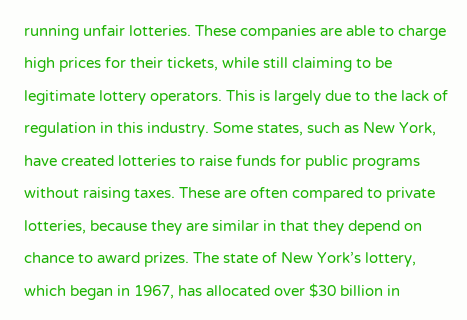running unfair lotteries. These companies are able to charge high prices for their tickets, while still claiming to be legitimate lottery operators. This is largely due to the lack of regulation in this industry. Some states, such as New York, have created lotteries to raise funds for public programs without raising taxes. These are often compared to private lotteries, because they are similar in that they depend on chance to award prizes. The state of New York’s lottery, which began in 1967, has allocated over $30 billion in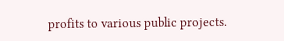profits to various public projects.